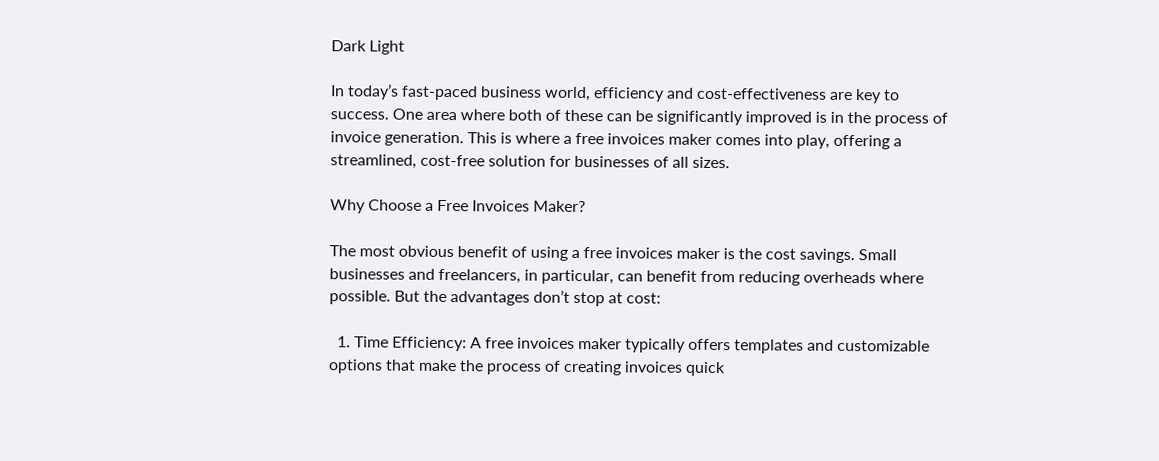Dark Light

In today’s fast-paced business world, efficiency and cost-effectiveness are key to success. One area where both of these can be significantly improved is in the process of invoice generation. This is where a free invoices maker comes into play, offering a streamlined, cost-free solution for businesses of all sizes.

Why Choose a Free Invoices Maker?

The most obvious benefit of using a free invoices maker is the cost savings. Small businesses and freelancers, in particular, can benefit from reducing overheads where possible. But the advantages don’t stop at cost:

  1. Time Efficiency: A free invoices maker typically offers templates and customizable options that make the process of creating invoices quick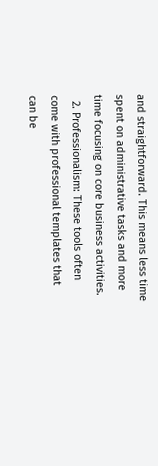and straightforward. This means less time spent on administrative tasks and more time focusing on core business activities.
  2. Professionalism: These tools often come with professional templates that can be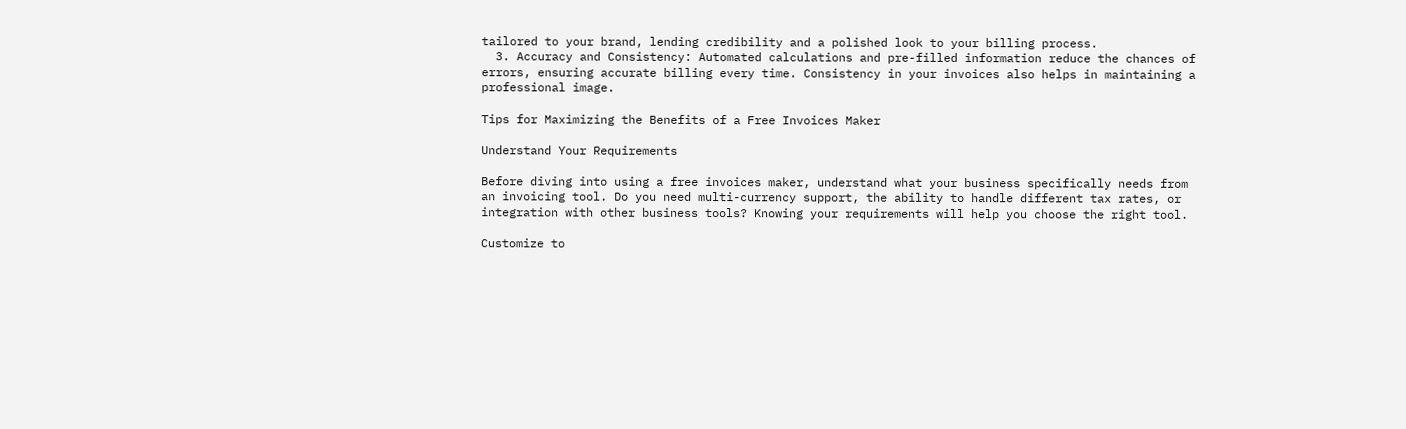tailored to your brand, lending credibility and a polished look to your billing process.
  3. Accuracy and Consistency: Automated calculations and pre-filled information reduce the chances of errors, ensuring accurate billing every time. Consistency in your invoices also helps in maintaining a professional image.

Tips for Maximizing the Benefits of a Free Invoices Maker

Understand Your Requirements

Before diving into using a free invoices maker, understand what your business specifically needs from an invoicing tool. Do you need multi-currency support, the ability to handle different tax rates, or integration with other business tools? Knowing your requirements will help you choose the right tool.

Customize to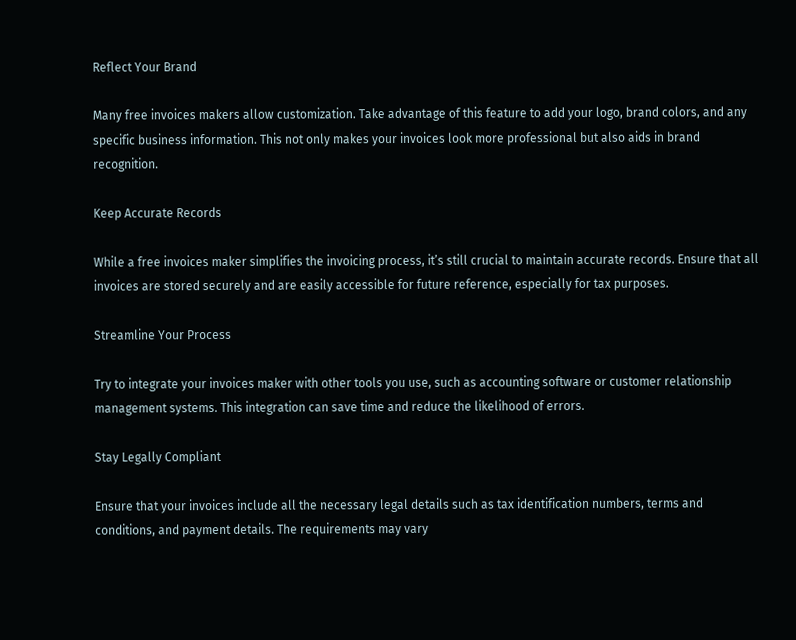Reflect Your Brand

Many free invoices makers allow customization. Take advantage of this feature to add your logo, brand colors, and any specific business information. This not only makes your invoices look more professional but also aids in brand recognition.

Keep Accurate Records

While a free invoices maker simplifies the invoicing process, it’s still crucial to maintain accurate records. Ensure that all invoices are stored securely and are easily accessible for future reference, especially for tax purposes.

Streamline Your Process

Try to integrate your invoices maker with other tools you use, such as accounting software or customer relationship management systems. This integration can save time and reduce the likelihood of errors.

Stay Legally Compliant

Ensure that your invoices include all the necessary legal details such as tax identification numbers, terms and conditions, and payment details. The requirements may vary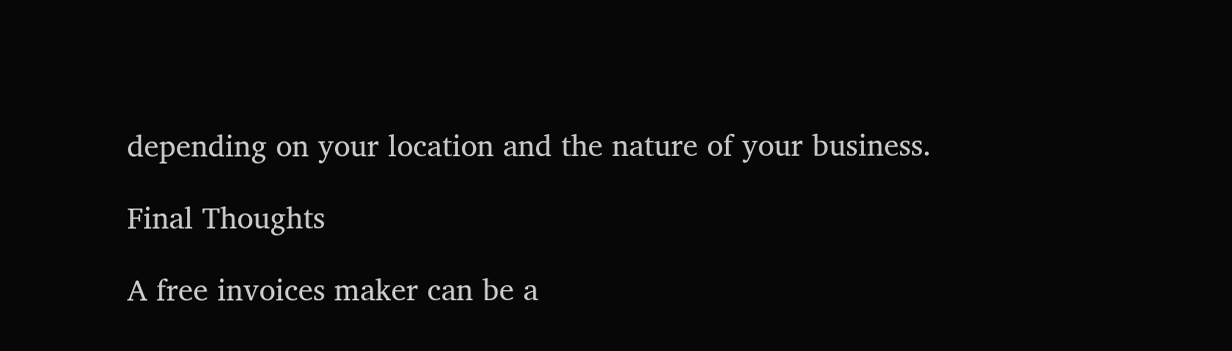depending on your location and the nature of your business.

Final Thoughts

A free invoices maker can be a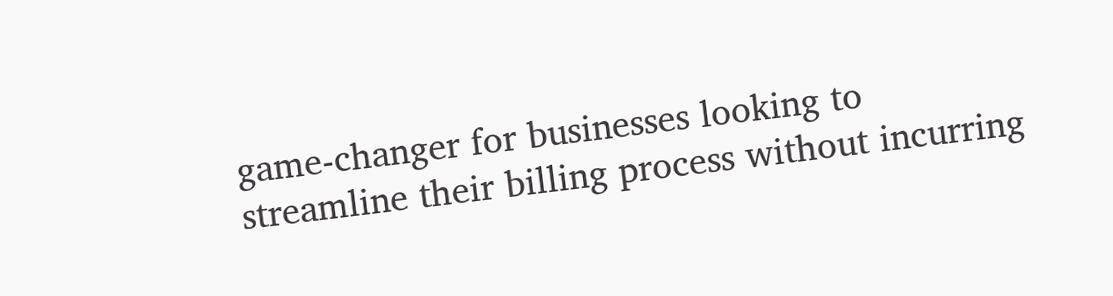game-changer for businesses looking to streamline their billing process without incurring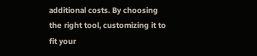additional costs. By choosing the right tool, customizing it to fit your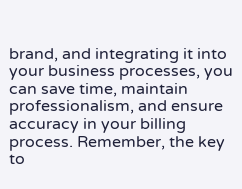brand, and integrating it into your business processes, you can save time, maintain professionalism, and ensure accuracy in your billing process. Remember, the key to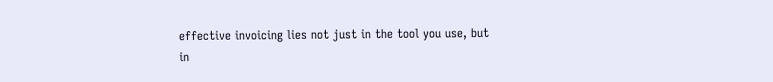effective invoicing lies not just in the tool you use, but in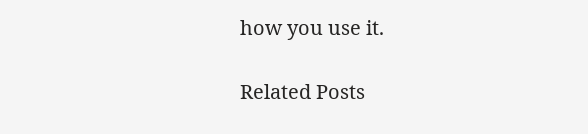how you use it.

Related Posts